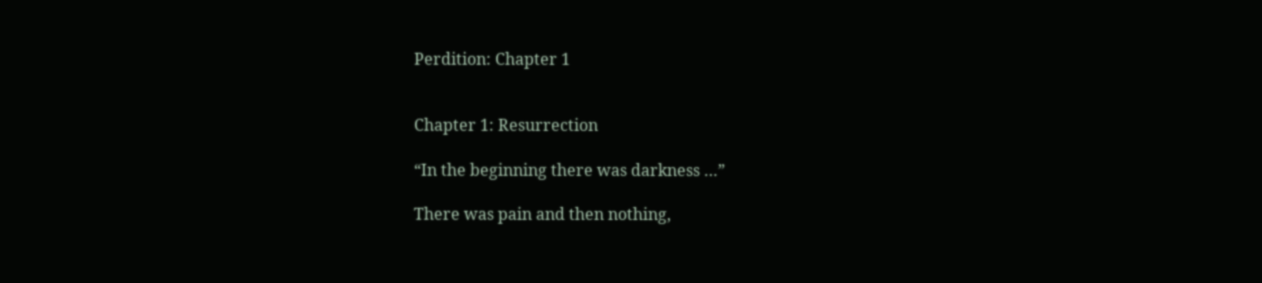Perdition: Chapter 1


Chapter 1: Resurrection

“In the beginning there was darkness …”

There was pain and then nothing,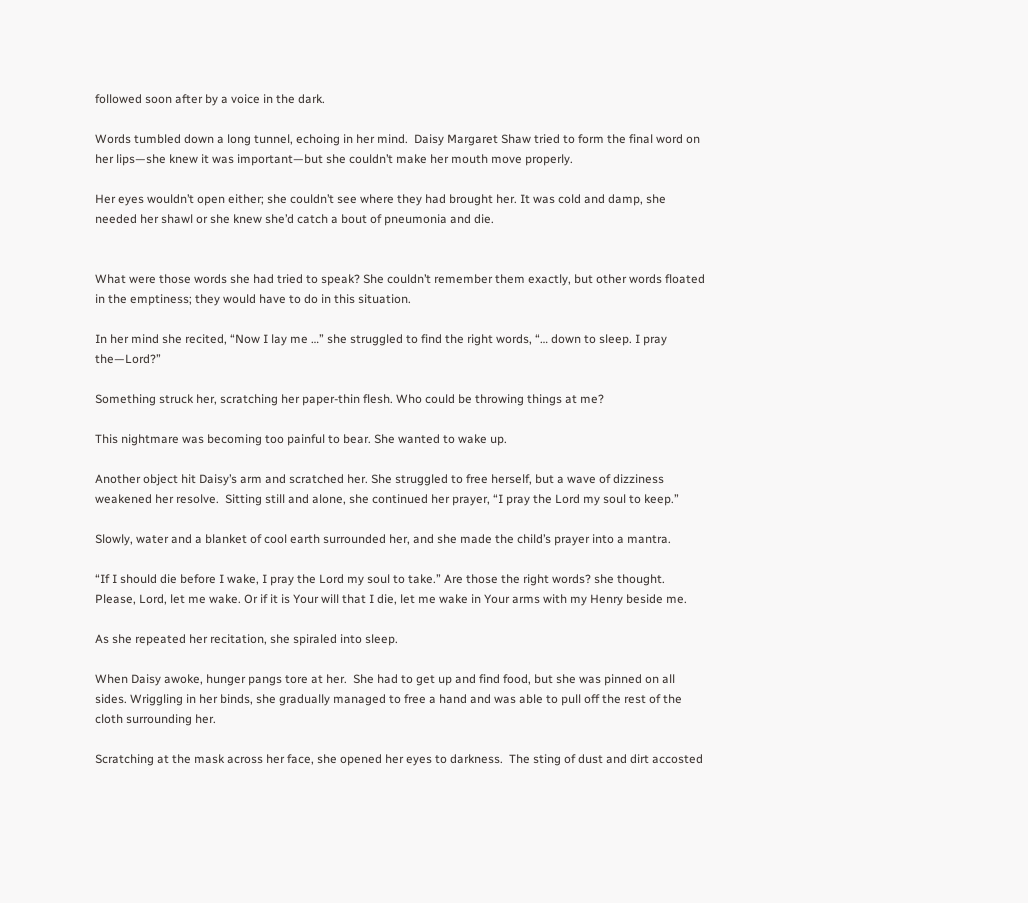followed soon after by a voice in the dark.

Words tumbled down a long tunnel, echoing in her mind.  Daisy Margaret Shaw tried to form the final word on her lips—she knew it was important—but she couldn’t make her mouth move properly.

Her eyes wouldn’t open either; she couldn’t see where they had brought her. It was cold and damp, she needed her shawl or she knew she’d catch a bout of pneumonia and die.


What were those words she had tried to speak? She couldn’t remember them exactly, but other words floated in the emptiness; they would have to do in this situation.

In her mind she recited, “Now I lay me …” she struggled to find the right words, “… down to sleep. I pray the—Lord?”

Something struck her, scratching her paper-thin flesh. Who could be throwing things at me?

This nightmare was becoming too painful to bear. She wanted to wake up.

Another object hit Daisy’s arm and scratched her. She struggled to free herself, but a wave of dizziness weakened her resolve.  Sitting still and alone, she continued her prayer, “I pray the Lord my soul to keep.”

Slowly, water and a blanket of cool earth surrounded her, and she made the child’s prayer into a mantra.

“If I should die before I wake, I pray the Lord my soul to take.” Are those the right words? she thought. Please, Lord, let me wake. Or if it is Your will that I die, let me wake in Your arms with my Henry beside me.

As she repeated her recitation, she spiraled into sleep.

When Daisy awoke, hunger pangs tore at her.  She had to get up and find food, but she was pinned on all sides. Wriggling in her binds, she gradually managed to free a hand and was able to pull off the rest of the cloth surrounding her.

Scratching at the mask across her face, she opened her eyes to darkness.  The sting of dust and dirt accosted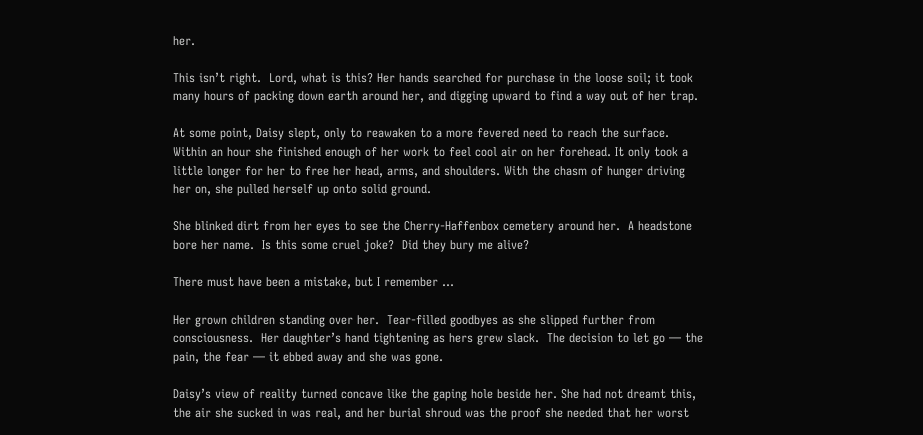her.

This isn’t right.  Lord, what is this? Her hands searched for purchase in the loose soil; it took many hours of packing down earth around her, and digging upward to find a way out of her trap.

At some point, Daisy slept, only to reawaken to a more fevered need to reach the surface. Within an hour she finished enough of her work to feel cool air on her forehead. It only took a little longer for her to free her head, arms, and shoulders. With the chasm of hunger driving her on, she pulled herself up onto solid ground.

She blinked dirt from her eyes to see the Cherry-Haffenbox cemetery around her.  A headstone bore her name.  Is this some cruel joke?  Did they bury me alive?

There must have been a mistake, but I remember …

Her grown children standing over her.  Tear-filled goodbyes as she slipped further from consciousness.  Her daughter’s hand tightening as hers grew slack.  The decision to let go — the pain, the fear — it ebbed away and she was gone.

Daisy’s view of reality turned concave like the gaping hole beside her. She had not dreamt this, the air she sucked in was real, and her burial shroud was the proof she needed that her worst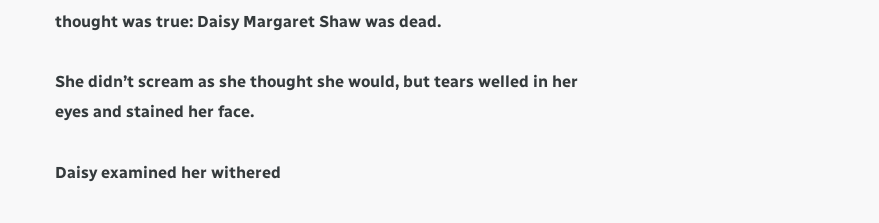thought was true: Daisy Margaret Shaw was dead.

She didn’t scream as she thought she would, but tears welled in her eyes and stained her face.

Daisy examined her withered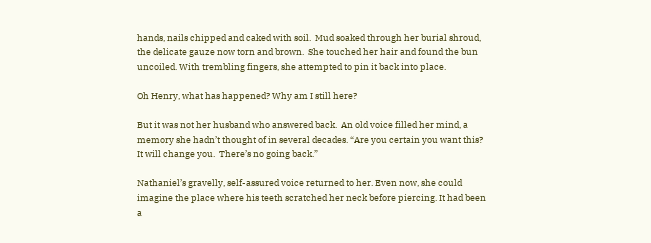hands, nails chipped and caked with soil.  Mud soaked through her burial shroud, the delicate gauze now torn and brown.  She touched her hair and found the bun uncoiled. With trembling fingers, she attempted to pin it back into place.

Oh Henry, what has happened? Why am I still here?

But it was not her husband who answered back.  An old voice filled her mind, a memory she hadn’t thought of in several decades. “Are you certain you want this?  It will change you.  There’s no going back.”

Nathaniel’s gravelly, self-assured voice returned to her. Even now, she could imagine the place where his teeth scratched her neck before piercing. It had been a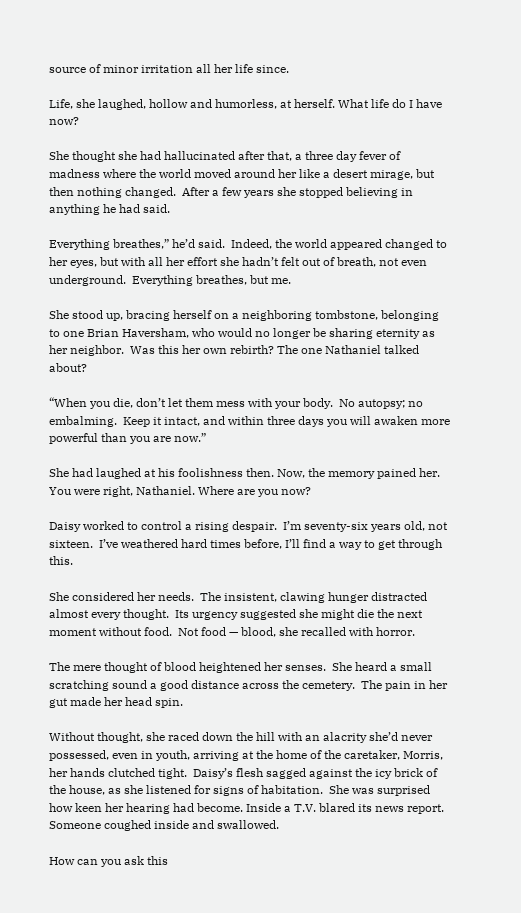source of minor irritation all her life since.

Life, she laughed, hollow and humorless, at herself. What life do I have now?

She thought she had hallucinated after that, a three day fever of madness where the world moved around her like a desert mirage, but then nothing changed.  After a few years she stopped believing in anything he had said.

Everything breathes,” he’d said.  Indeed, the world appeared changed to her eyes, but with all her effort she hadn’t felt out of breath, not even underground.  Everything breathes, but me.

She stood up, bracing herself on a neighboring tombstone, belonging to one Brian Haversham, who would no longer be sharing eternity as her neighbor.  Was this her own rebirth? The one Nathaniel talked about?

“When you die, don’t let them mess with your body.  No autopsy; no embalming.  Keep it intact, and within three days you will awaken more powerful than you are now.”

She had laughed at his foolishness then. Now, the memory pained her.  You were right, Nathaniel. Where are you now?

Daisy worked to control a rising despair.  I’m seventy-six years old, not sixteen.  I’ve weathered hard times before, I’ll find a way to get through this.

She considered her needs.  The insistent, clawing hunger distracted almost every thought.  Its urgency suggested she might die the next moment without food.  Not food — blood, she recalled with horror.

The mere thought of blood heightened her senses.  She heard a small scratching sound a good distance across the cemetery.  The pain in her gut made her head spin.

Without thought, she raced down the hill with an alacrity she’d never possessed, even in youth, arriving at the home of the caretaker, Morris, her hands clutched tight.  Daisy’s flesh sagged against the icy brick of the house, as she listened for signs of habitation.  She was surprised how keen her hearing had become. Inside a T.V. blared its news report.  Someone coughed inside and swallowed.

How can you ask this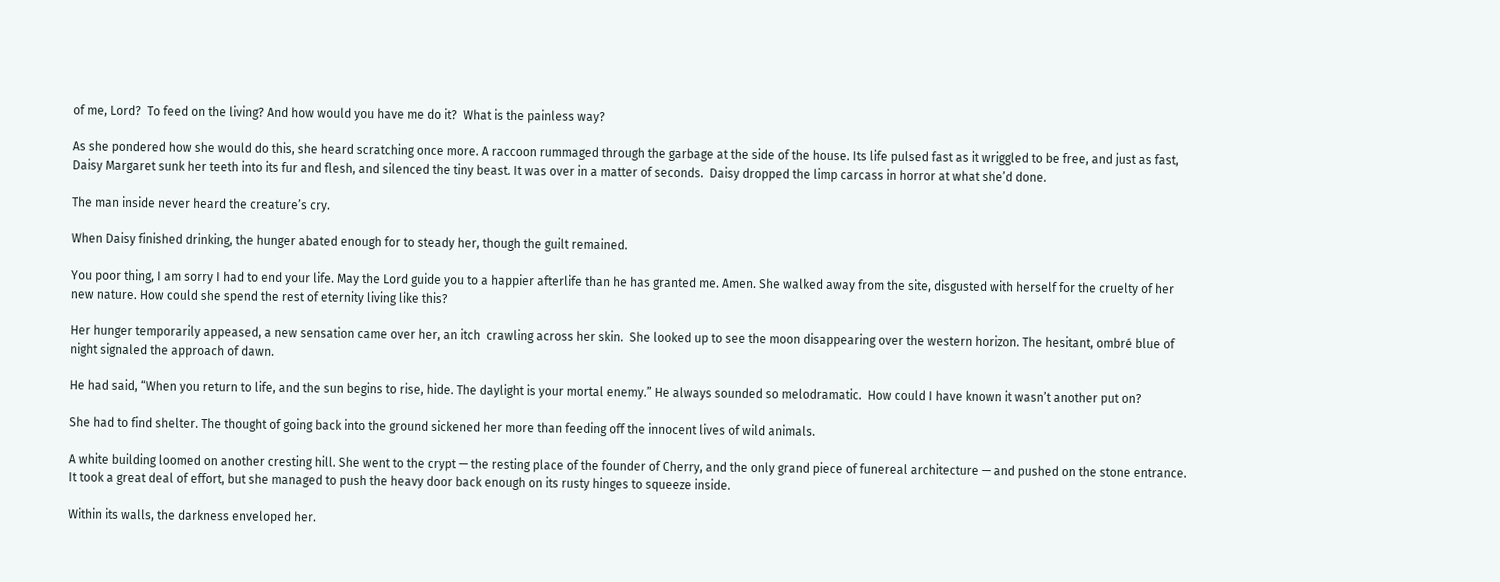of me, Lord?  To feed on the living? And how would you have me do it?  What is the painless way?

As she pondered how she would do this, she heard scratching once more. A raccoon rummaged through the garbage at the side of the house. Its life pulsed fast as it wriggled to be free, and just as fast, Daisy Margaret sunk her teeth into its fur and flesh, and silenced the tiny beast. It was over in a matter of seconds.  Daisy dropped the limp carcass in horror at what she’d done.

The man inside never heard the creature’s cry.

When Daisy finished drinking, the hunger abated enough for to steady her, though the guilt remained.

You poor thing, I am sorry I had to end your life. May the Lord guide you to a happier afterlife than he has granted me. Amen. She walked away from the site, disgusted with herself for the cruelty of her new nature. How could she spend the rest of eternity living like this?

Her hunger temporarily appeased, a new sensation came over her, an itch  crawling across her skin.  She looked up to see the moon disappearing over the western horizon. The hesitant, ombré blue of night signaled the approach of dawn.

He had said, “When you return to life, and the sun begins to rise, hide. The daylight is your mortal enemy.” He always sounded so melodramatic.  How could I have known it wasn’t another put on?

She had to find shelter. The thought of going back into the ground sickened her more than feeding off the innocent lives of wild animals.

A white building loomed on another cresting hill. She went to the crypt — the resting place of the founder of Cherry, and the only grand piece of funereal architecture — and pushed on the stone entrance. It took a great deal of effort, but she managed to push the heavy door back enough on its rusty hinges to squeeze inside.

Within its walls, the darkness enveloped her.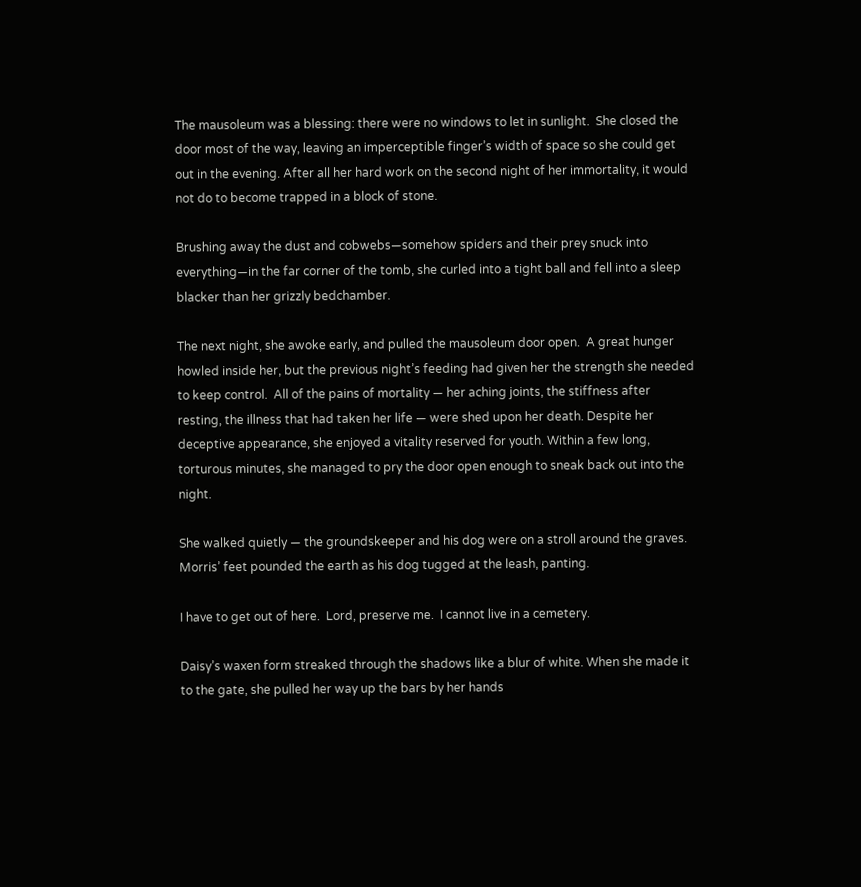The mausoleum was a blessing: there were no windows to let in sunlight.  She closed the door most of the way, leaving an imperceptible finger’s width of space so she could get out in the evening. After all her hard work on the second night of her immortality, it would not do to become trapped in a block of stone.

Brushing away the dust and cobwebs—somehow spiders and their prey snuck into everything—in the far corner of the tomb, she curled into a tight ball and fell into a sleep blacker than her grizzly bedchamber.

The next night, she awoke early, and pulled the mausoleum door open.  A great hunger howled inside her, but the previous night’s feeding had given her the strength she needed to keep control.  All of the pains of mortality — her aching joints, the stiffness after resting, the illness that had taken her life — were shed upon her death. Despite her deceptive appearance, she enjoyed a vitality reserved for youth. Within a few long, torturous minutes, she managed to pry the door open enough to sneak back out into the night.

She walked quietly — the groundskeeper and his dog were on a stroll around the graves.  Morris’ feet pounded the earth as his dog tugged at the leash, panting.

I have to get out of here.  Lord, preserve me.  I cannot live in a cemetery.

Daisy’s waxen form streaked through the shadows like a blur of white. When she made it to the gate, she pulled her way up the bars by her hands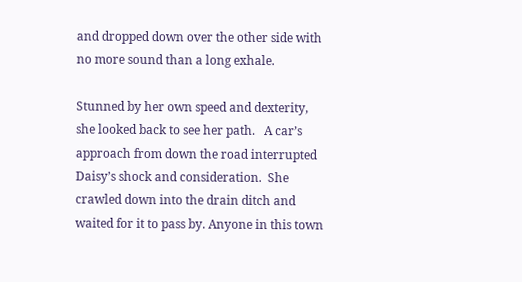and dropped down over the other side with no more sound than a long exhale.

Stunned by her own speed and dexterity, she looked back to see her path.   A car’s approach from down the road interrupted Daisy’s shock and consideration.  She crawled down into the drain ditch and waited for it to pass by. Anyone in this town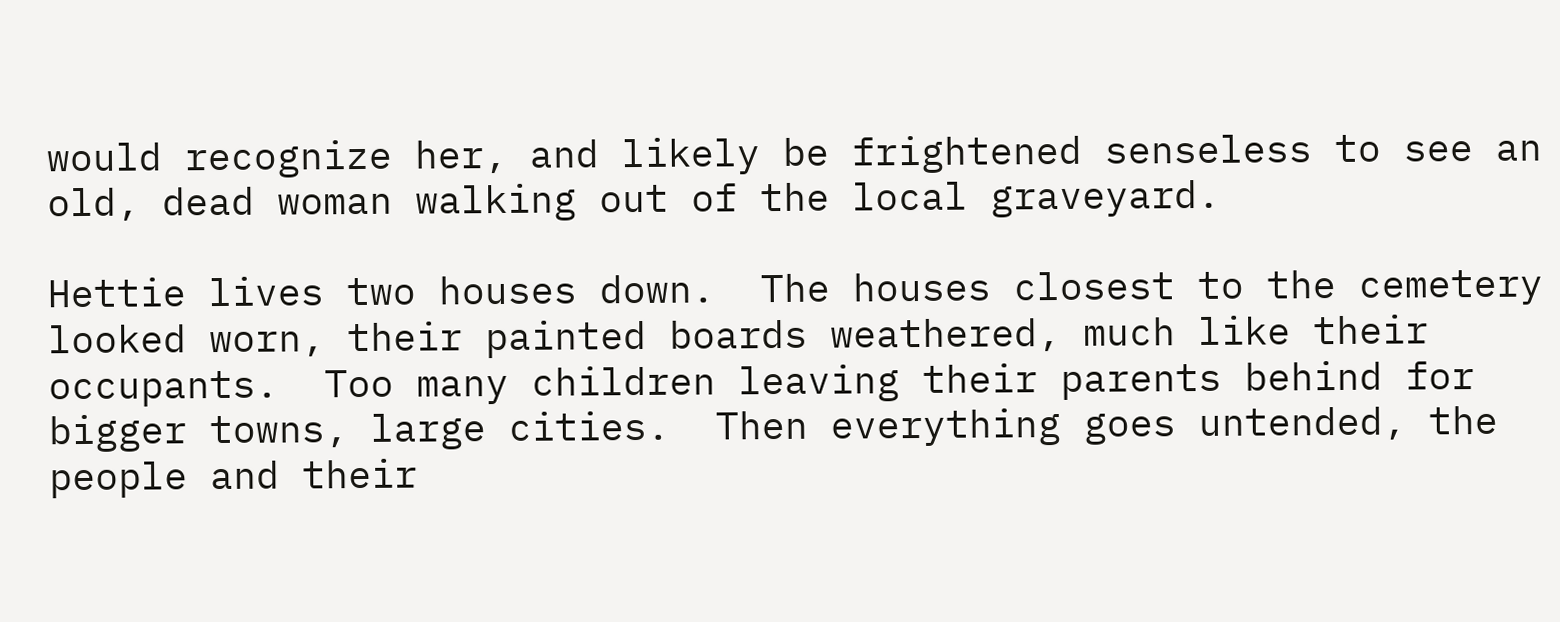would recognize her, and likely be frightened senseless to see an old, dead woman walking out of the local graveyard.

Hettie lives two houses down.  The houses closest to the cemetery looked worn, their painted boards weathered, much like their occupants.  Too many children leaving their parents behind for bigger towns, large cities.  Then everything goes untended, the people and their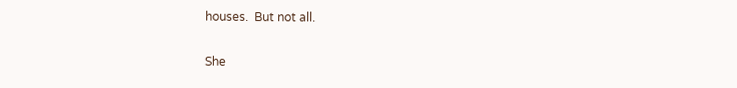houses.  But not all.

She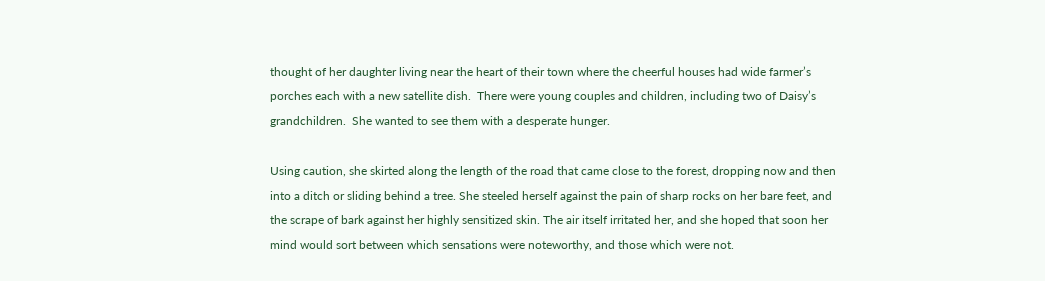thought of her daughter living near the heart of their town where the cheerful houses had wide farmer’s porches each with a new satellite dish.  There were young couples and children, including two of Daisy’s grandchildren.  She wanted to see them with a desperate hunger.

Using caution, she skirted along the length of the road that came close to the forest, dropping now and then into a ditch or sliding behind a tree. She steeled herself against the pain of sharp rocks on her bare feet, and the scrape of bark against her highly sensitized skin. The air itself irritated her, and she hoped that soon her mind would sort between which sensations were noteworthy, and those which were not.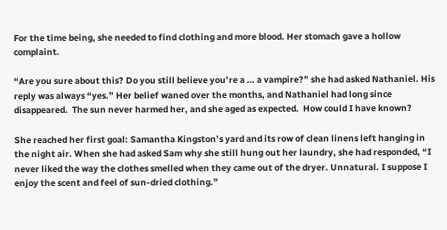For the time being, she needed to find clothing and more blood. Her stomach gave a hollow complaint.

“Are you sure about this? Do you still believe you’re a … a vampire?” she had asked Nathaniel. His reply was always “yes.” Her belief waned over the months, and Nathaniel had long since disappeared.  The sun never harmed her, and she aged as expected.  How could I have known?

She reached her first goal: Samantha Kingston’s yard and its row of clean linens left hanging in the night air. When she had asked Sam why she still hung out her laundry, she had responded, “I never liked the way the clothes smelled when they came out of the dryer. Unnatural. I suppose I enjoy the scent and feel of sun-dried clothing.”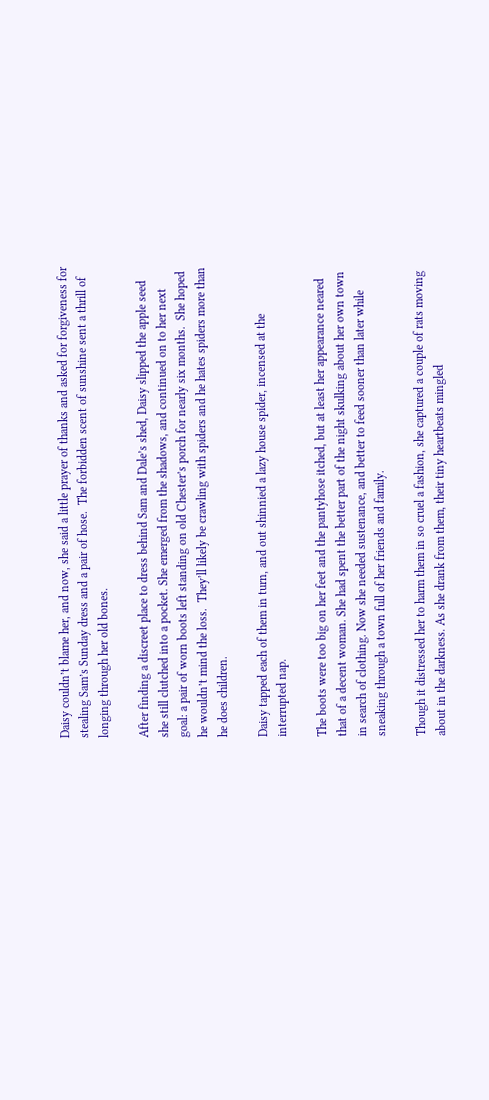Daisy couldn’t blame her, and now, she said a little prayer of thanks and asked for forgiveness for stealing Sam’s Sunday dress and a pair of hose.  The forbidden scent of sunshine sent a thrill of longing through her old bones.

After finding a discreet place to dress behind Sam and Dale’s shed, Daisy slipped the apple seed she still clutched into a pocket. She emerged from the shadows, and continued on to her next goal: a pair of worn boots left standing on old Chester’s porch for nearly six months.  She hoped he wouldn’t mind the loss.  They’ll likely be crawling with spiders and he hates spiders more than he does children.

Daisy tapped each of them in turn, and out shinnied a lazy house spider, incensed at the interrupted nap.

The boots were too big on her feet and the pantyhose itched, but at least her appearance neared that of a decent woman. She had spent the better part of the night skulking about her own town in search of clothing. Now she needed sustenance, and better to feed sooner than later while sneaking through a town full of her friends and family.

Though it distressed her to harm them in so cruel a fashion, she captured a couple of rats moving about in the darkness. As she drank from them, their tiny heartbeats mingled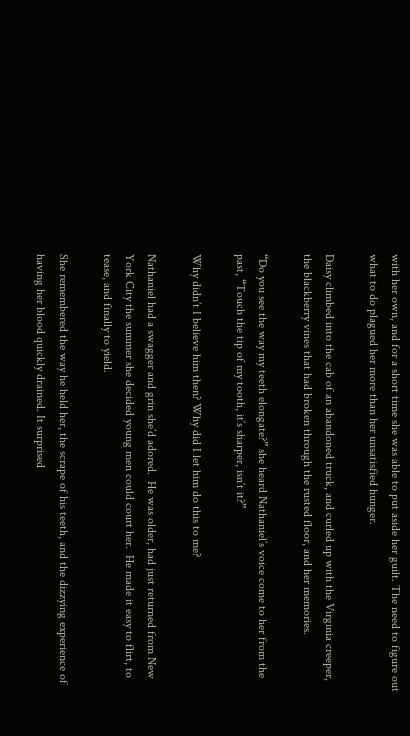with her own, and for a short time she was able to put aside her guilt. The need to figure out what to do plagued her more than her unsatisfied hunger.

Daisy climbed into the cab of an abandoned truck, and curled up with the Virginia creeper, the blackberry vines that had broken through the rusted floor, and her memories.

“Do you see the way my teeth elongate?” she heard Nathaniel’s voice come to her from the past, “Touch the tip of my tooth, it’s sharper, isn’t it?”

Why didn’t I believe him then? Why did I let him do this to me?

Nathaniel had a swagger and grin she’d adored.  He was older, had just returned from New York City the summer she decided young men could court her.  He made it easy to flirt, to tease, and finally to yield.

She remembered the way he held her, the scrape of his teeth, and the dizzying experience of having her blood quickly drained. It surprised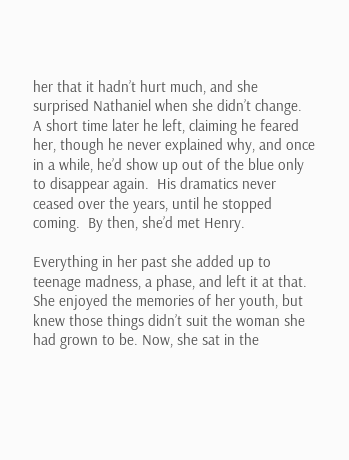her that it hadn’t hurt much, and she surprised Nathaniel when she didn’t change.  A short time later he left, claiming he feared her, though he never explained why, and once in a while, he’d show up out of the blue only to disappear again.  His dramatics never ceased over the years, until he stopped coming.  By then, she’d met Henry.

Everything in her past she added up to teenage madness, a phase, and left it at that.  She enjoyed the memories of her youth, but knew those things didn’t suit the woman she had grown to be. Now, she sat in the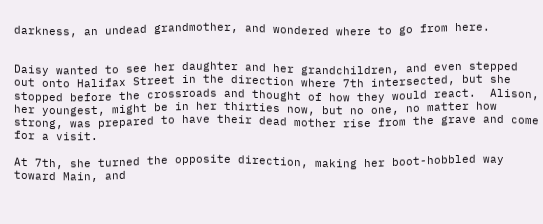darkness, an undead grandmother, and wondered where to go from here.


Daisy wanted to see her daughter and her grandchildren, and even stepped out onto Halifax Street in the direction where 7th intersected, but she stopped before the crossroads and thought of how they would react.  Alison, her youngest, might be in her thirties now, but no one, no matter how strong, was prepared to have their dead mother rise from the grave and come for a visit.

At 7th, she turned the opposite direction, making her boot-hobbled way toward Main, and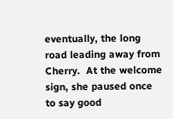eventually, the long road leading away from Cherry.  At the welcome sign, she paused once to say good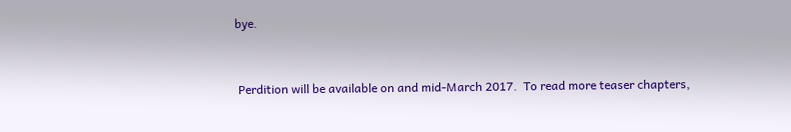bye.


 Perdition will be available on and mid-March 2017.  To read more teaser chapters,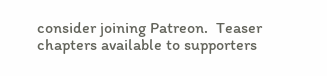consider joining Patreon.  Teaser chapters available to supporters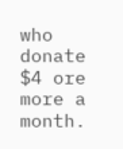who donate $4 ore more a month.